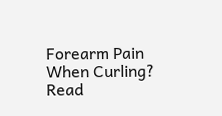Forearm Pain When Curling? Read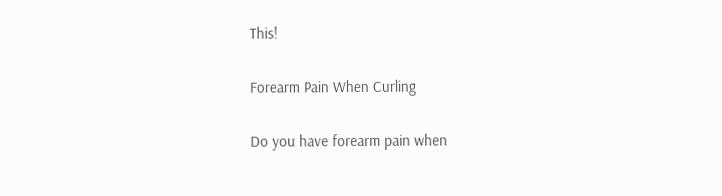This!

Forearm Pain When Curling

Do you have forearm pain when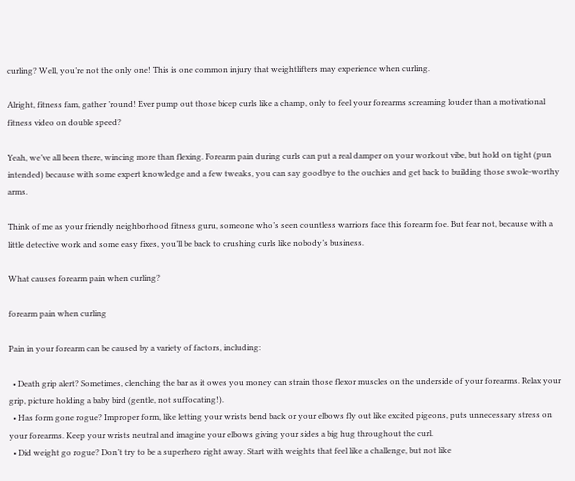curling? Well, you’re not the only one! This is one common injury that weightlifters may experience when curling.

Alright, fitness fam, gather ’round! Ever pump out those bicep curls like a champ, only to feel your forearms screaming louder than a motivational fitness video on double speed?

Yeah, we’ve all been there, wincing more than flexing. Forearm pain during curls can put a real damper on your workout vibe, but hold on tight (pun intended) because with some expert knowledge and a few tweaks, you can say goodbye to the ouchies and get back to building those swole-worthy arms.

Think of me as your friendly neighborhood fitness guru, someone who’s seen countless warriors face this forearm foe. But fear not, because with a little detective work and some easy fixes, you’ll be back to crushing curls like nobody’s business.

What causes forearm pain when curling?

forearm pain when curling

Pain in your forearm can be caused by a variety of factors, including:

  • Death grip alert? Sometimes, clenching the bar as it owes you money can strain those flexor muscles on the underside of your forearms. Relax your grip, picture holding a baby bird (gentle, not suffocating!).
  • Has form gone rogue? Improper form, like letting your wrists bend back or your elbows fly out like excited pigeons, puts unnecessary stress on your forearms. Keep your wrists neutral and imagine your elbows giving your sides a big hug throughout the curl.
  • Did weight go rogue? Don’t try to be a superhero right away. Start with weights that feel like a challenge, but not like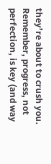they’re about to crush you. Remember, progress, not perfection, is key (and way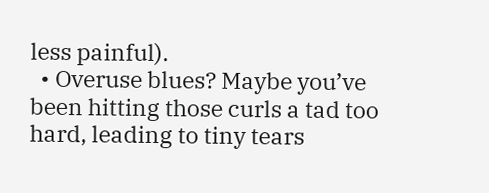less painful).
  • Overuse blues? Maybe you’ve been hitting those curls a tad too hard, leading to tiny tears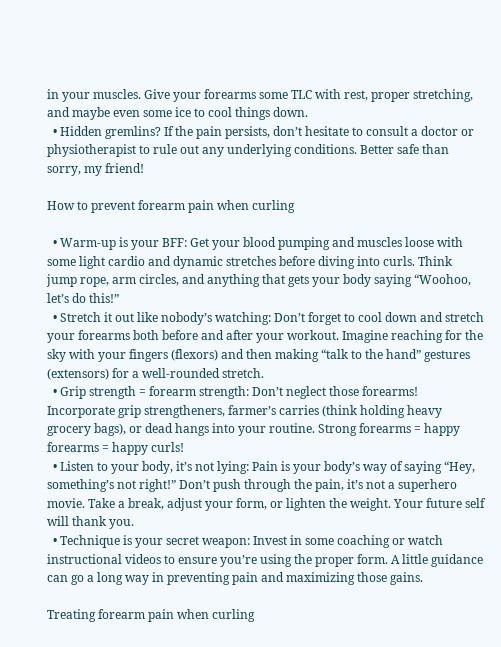in your muscles. Give your forearms some TLC with rest, proper stretching, and maybe even some ice to cool things down.
  • Hidden gremlins? If the pain persists, don’t hesitate to consult a doctor or physiotherapist to rule out any underlying conditions. Better safe than sorry, my friend!

How to prevent forearm pain when curling

  • Warm-up is your BFF: Get your blood pumping and muscles loose with some light cardio and dynamic stretches before diving into curls. Think jump rope, arm circles, and anything that gets your body saying “Woohoo, let’s do this!”
  • Stretch it out like nobody’s watching: Don’t forget to cool down and stretch your forearms both before and after your workout. Imagine reaching for the sky with your fingers (flexors) and then making “talk to the hand” gestures (extensors) for a well-rounded stretch.
  • Grip strength = forearm strength: Don’t neglect those forearms! Incorporate grip strengtheners, farmer’s carries (think holding heavy grocery bags), or dead hangs into your routine. Strong forearms = happy forearms = happy curls!
  • Listen to your body, it’s not lying: Pain is your body’s way of saying “Hey, something’s not right!” Don’t push through the pain, it’s not a superhero movie. Take a break, adjust your form, or lighten the weight. Your future self will thank you.
  • Technique is your secret weapon: Invest in some coaching or watch instructional videos to ensure you’re using the proper form. A little guidance can go a long way in preventing pain and maximizing those gains.

Treating forearm pain when curling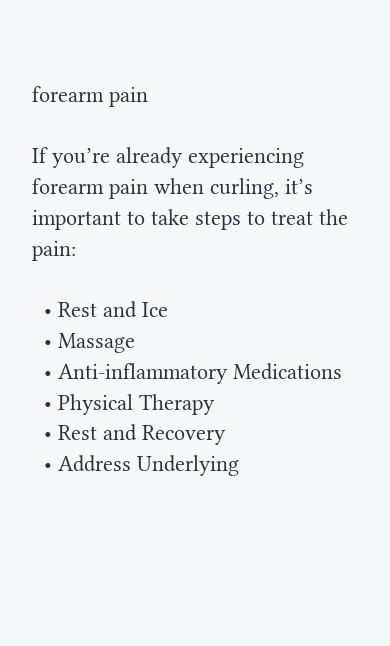forearm pain

If you’re already experiencing forearm pain when curling, it’s important to take steps to treat the pain:

  • Rest and Ice
  • Massage
  • Anti-inflammatory Medications
  • Physical Therapy
  • Rest and Recovery
  • Address Underlying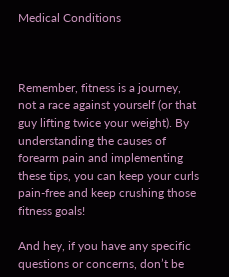Medical Conditions



Remember, fitness is a journey, not a race against yourself (or that guy lifting twice your weight). By understanding the causes of forearm pain and implementing these tips, you can keep your curls pain-free and keep crushing those fitness goals!

And hey, if you have any specific questions or concerns, don’t be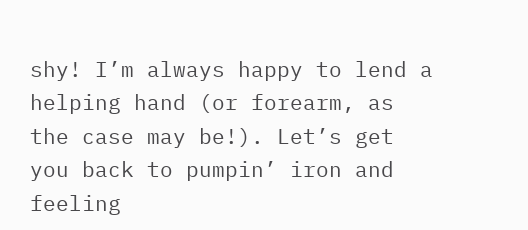shy! I’m always happy to lend a helping hand (or forearm, as the case may be!). Let’s get you back to pumpin’ iron and feeling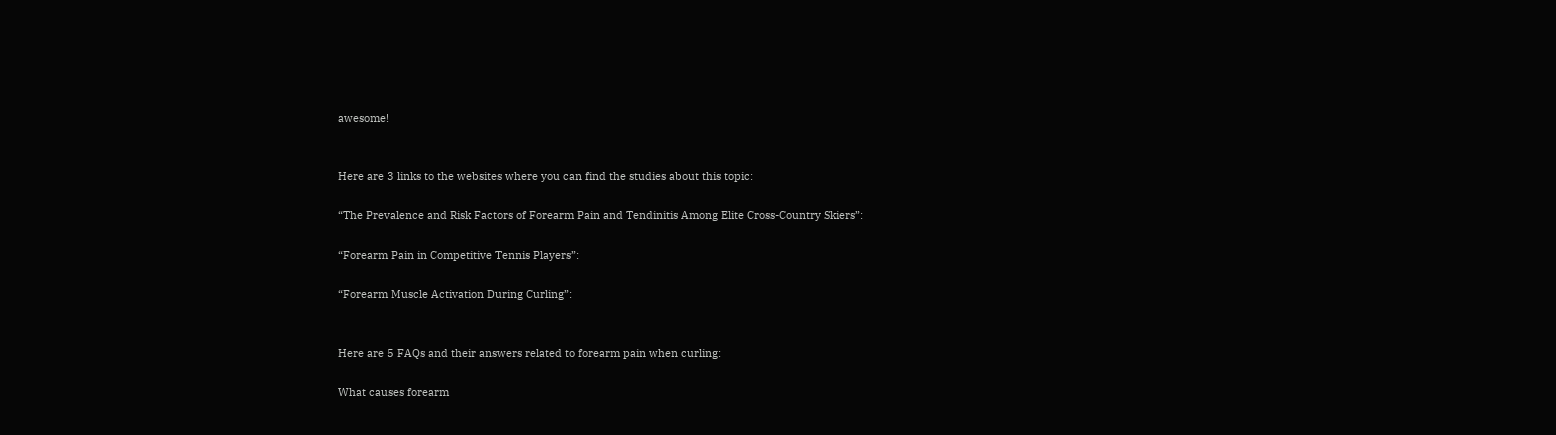awesome!


Here are 3 links to the websites where you can find the studies about this topic:

“The Prevalence and Risk Factors of Forearm Pain and Tendinitis Among Elite Cross-Country Skiers”:

“Forearm Pain in Competitive Tennis Players”:

“Forearm Muscle Activation During Curling”:


Here are 5 FAQs and their answers related to forearm pain when curling:

What causes forearm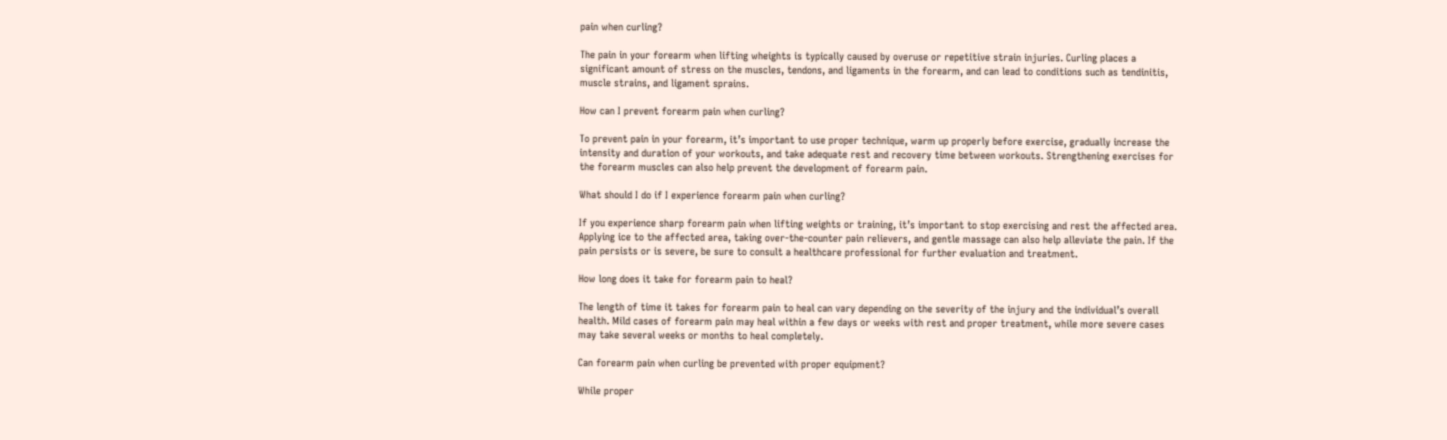pain when curling?

The pain in your forearm when lifting wheights is typically caused by overuse or repetitive strain injuries. Curling places a significant amount of stress on the muscles, tendons, and ligaments in the forearm, and can lead to conditions such as tendinitis, muscle strains, and ligament sprains.

How can I prevent forearm pain when curling?

To prevent pain in your forearm, it’s important to use proper technique, warm up properly before exercise, gradually increase the intensity and duration of your workouts, and take adequate rest and recovery time between workouts. Strengthening exercises for the forearm muscles can also help prevent the development of forearm pain.

What should I do if I experience forearm pain when curling?

If you experience sharp forearm pain when lifting weights or training, it’s important to stop exercising and rest the affected area. Applying ice to the affected area, taking over-the-counter pain relievers, and gentle massage can also help alleviate the pain. If the pain persists or is severe, be sure to consult a healthcare professional for further evaluation and treatment.

How long does it take for forearm pain to heal?

The length of time it takes for forearm pain to heal can vary depending on the severity of the injury and the individual’s overall health. Mild cases of forearm pain may heal within a few days or weeks with rest and proper treatment, while more severe cases may take several weeks or months to heal completely.

Can forearm pain when curling be prevented with proper equipment?

While proper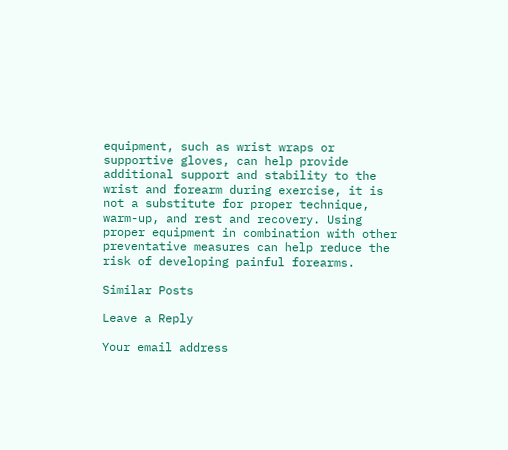equipment, such as wrist wraps or supportive gloves, can help provide additional support and stability to the wrist and forearm during exercise, it is not a substitute for proper technique, warm-up, and rest and recovery. Using proper equipment in combination with other preventative measures can help reduce the risk of developing painful forearms.

Similar Posts

Leave a Reply

Your email address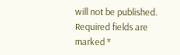will not be published. Required fields are marked *